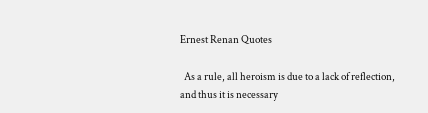Ernest Renan Quotes

  As a rule, all heroism is due to a lack of reflection, and thus it is necessary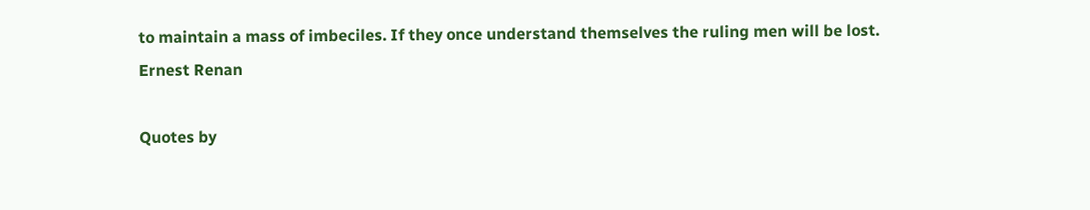to maintain a mass of imbeciles. If they once understand themselves the ruling men will be lost.
Ernest Renan

Quotes by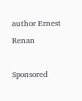author Ernest Renan

Sponsored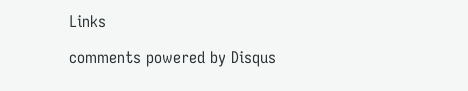Links

comments powered by Disqus